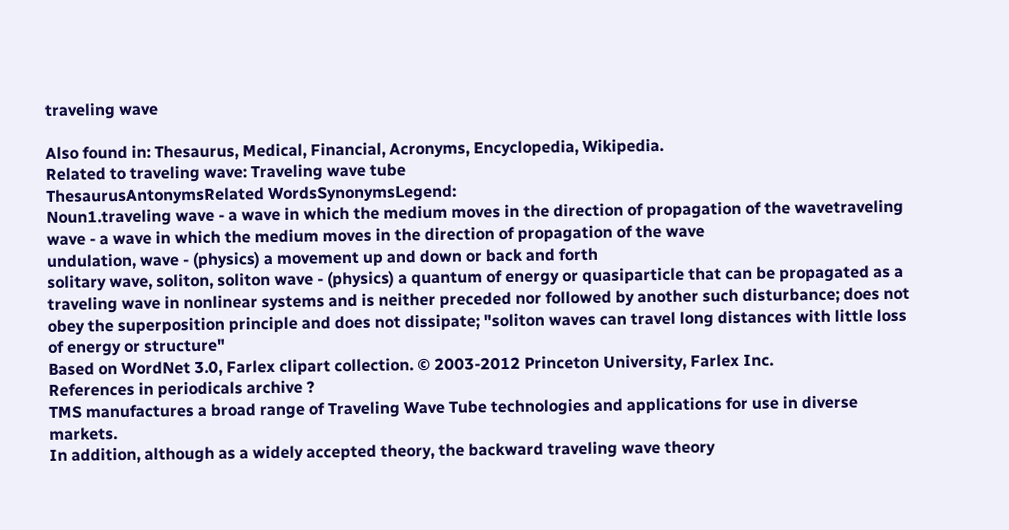traveling wave

Also found in: Thesaurus, Medical, Financial, Acronyms, Encyclopedia, Wikipedia.
Related to traveling wave: Traveling wave tube
ThesaurusAntonymsRelated WordsSynonymsLegend:
Noun1.traveling wave - a wave in which the medium moves in the direction of propagation of the wavetraveling wave - a wave in which the medium moves in the direction of propagation of the wave
undulation, wave - (physics) a movement up and down or back and forth
solitary wave, soliton, soliton wave - (physics) a quantum of energy or quasiparticle that can be propagated as a traveling wave in nonlinear systems and is neither preceded nor followed by another such disturbance; does not obey the superposition principle and does not dissipate; "soliton waves can travel long distances with little loss of energy or structure"
Based on WordNet 3.0, Farlex clipart collection. © 2003-2012 Princeton University, Farlex Inc.
References in periodicals archive ?
TMS manufactures a broad range of Traveling Wave Tube technologies and applications for use in diverse markets.
In addition, although as a widely accepted theory, the backward traveling wave theory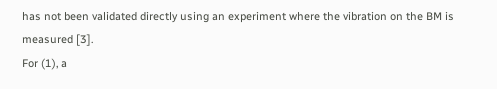has not been validated directly using an experiment where the vibration on the BM is measured [3].
For (1), a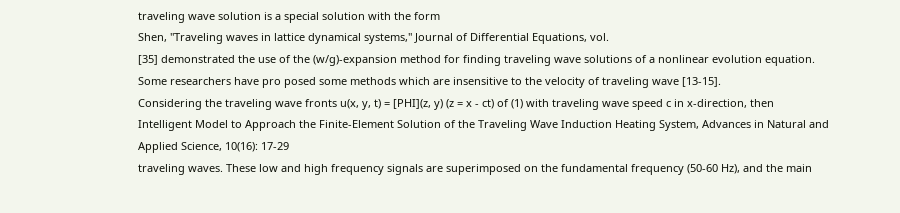traveling wave solution is a special solution with the form
Shen, "Traveling waves in lattice dynamical systems," Journal of Differential Equations, vol.
[35] demonstrated the use of the (w/g)-expansion method for finding traveling wave solutions of a nonlinear evolution equation.
Some researchers have pro posed some methods which are insensitive to the velocity of traveling wave [13-15].
Considering the traveling wave fronts u(x, y, t) = [PHI](z, y) (z = x - ct) of (1) with traveling wave speed c in x-direction, then
Intelligent Model to Approach the Finite-Element Solution of the Traveling Wave Induction Heating System, Advances in Natural and Applied Science, 10(16): 17-29
traveling waves. These low and high frequency signals are superimposed on the fundamental frequency (50-60 Hz), and the main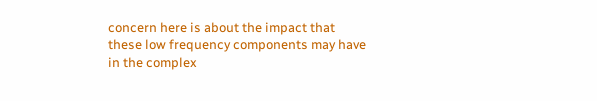concern here is about the impact that these low frequency components may have in the complex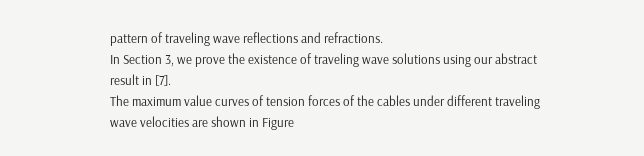pattern of traveling wave reflections and refractions.
In Section 3, we prove the existence of traveling wave solutions using our abstract result in [7].
The maximum value curves of tension forces of the cables under different traveling wave velocities are shown in Figure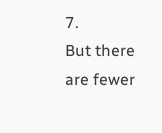7.
But there are fewer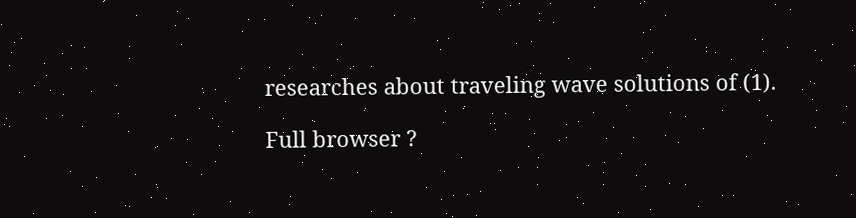researches about traveling wave solutions of (1).

Full browser ?